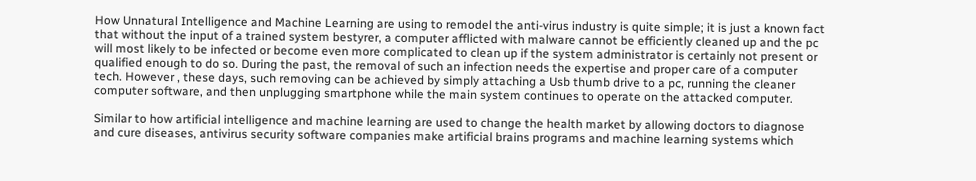How Unnatural Intelligence and Machine Learning are using to remodel the anti-virus industry is quite simple; it is just a known fact that without the input of a trained system bestyrer, a computer afflicted with malware cannot be efficiently cleaned up and the pc will most likely to be infected or become even more complicated to clean up if the system administrator is certainly not present or qualified enough to do so. During the past, the removal of such an infection needs the expertise and proper care of a computer tech. However , these days, such removing can be achieved by simply attaching a Usb thumb drive to a pc, running the cleaner computer software, and then unplugging smartphone while the main system continues to operate on the attacked computer.

Similar to how artificial intelligence and machine learning are used to change the health market by allowing doctors to diagnose and cure diseases, antivirus security software companies make artificial brains programs and machine learning systems which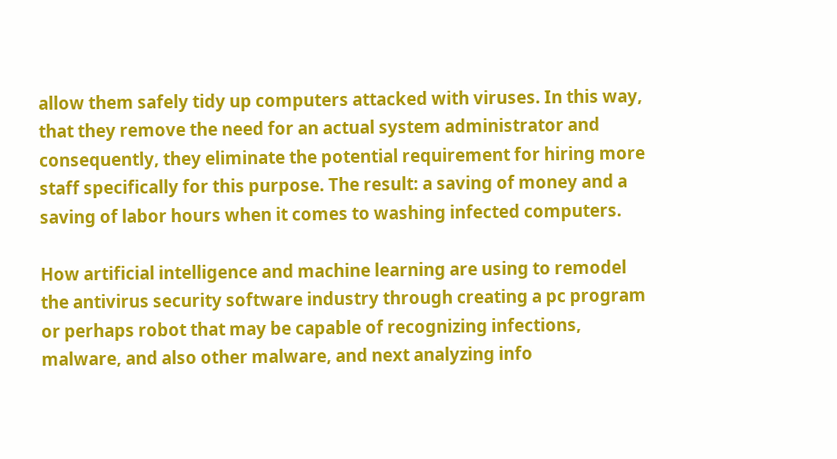allow them safely tidy up computers attacked with viruses. In this way, that they remove the need for an actual system administrator and consequently, they eliminate the potential requirement for hiring more staff specifically for this purpose. The result: a saving of money and a saving of labor hours when it comes to washing infected computers.

How artificial intelligence and machine learning are using to remodel the antivirus security software industry through creating a pc program or perhaps robot that may be capable of recognizing infections, malware, and also other malware, and next analyzing info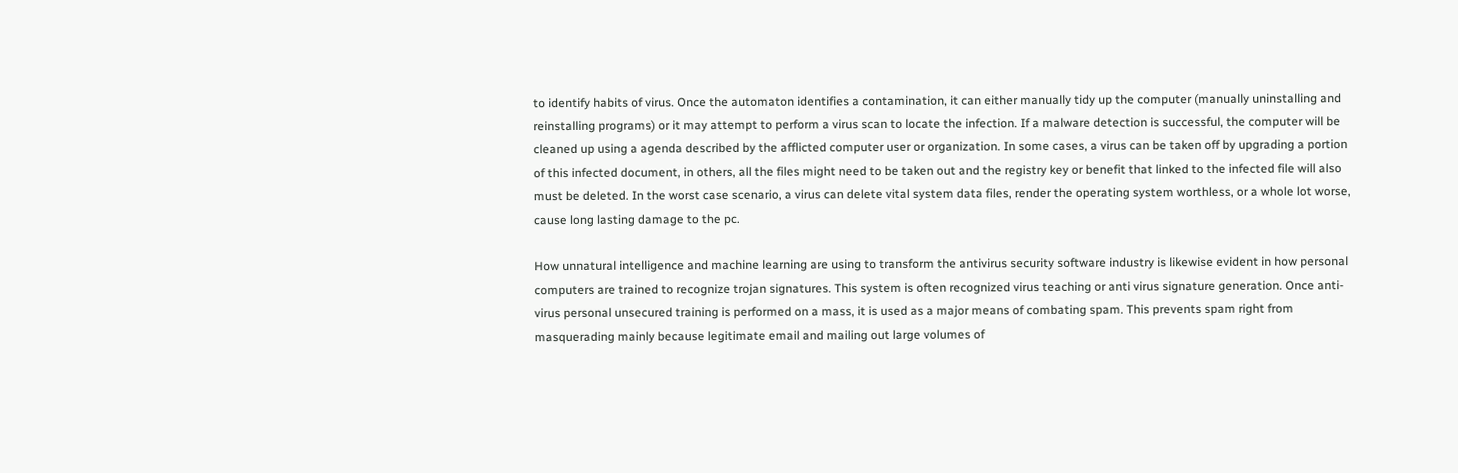to identify habits of virus. Once the automaton identifies a contamination, it can either manually tidy up the computer (manually uninstalling and reinstalling programs) or it may attempt to perform a virus scan to locate the infection. If a malware detection is successful, the computer will be cleaned up using a agenda described by the afflicted computer user or organization. In some cases, a virus can be taken off by upgrading a portion of this infected document, in others, all the files might need to be taken out and the registry key or benefit that linked to the infected file will also must be deleted. In the worst case scenario, a virus can delete vital system data files, render the operating system worthless, or a whole lot worse, cause long lasting damage to the pc.

How unnatural intelligence and machine learning are using to transform the antivirus security software industry is likewise evident in how personal computers are trained to recognize trojan signatures. This system is often recognized virus teaching or anti virus signature generation. Once anti-virus personal unsecured training is performed on a mass, it is used as a major means of combating spam. This prevents spam right from masquerading mainly because legitimate email and mailing out large volumes of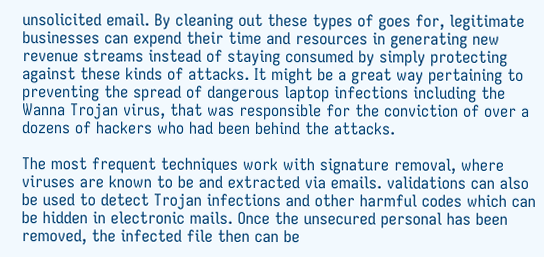unsolicited email. By cleaning out these types of goes for, legitimate businesses can expend their time and resources in generating new revenue streams instead of staying consumed by simply protecting against these kinds of attacks. It might be a great way pertaining to preventing the spread of dangerous laptop infections including the Wanna Trojan virus, that was responsible for the conviction of over a dozens of hackers who had been behind the attacks.

The most frequent techniques work with signature removal, where viruses are known to be and extracted via emails. validations can also be used to detect Trojan infections and other harmful codes which can be hidden in electronic mails. Once the unsecured personal has been removed, the infected file then can be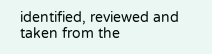identified, reviewed and taken from the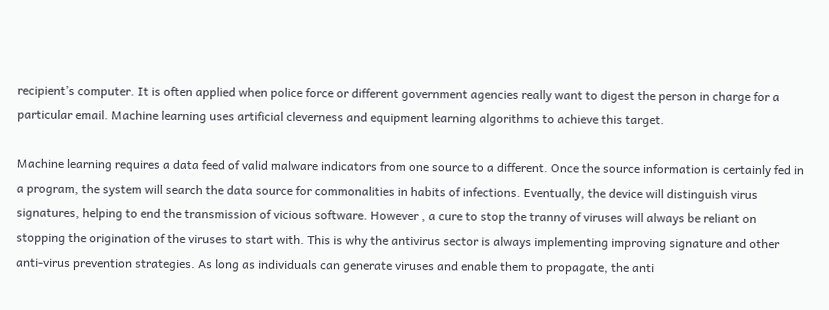recipient’s computer. It is often applied when police force or different government agencies really want to digest the person in charge for a particular email. Machine learning uses artificial cleverness and equipment learning algorithms to achieve this target.

Machine learning requires a data feed of valid malware indicators from one source to a different. Once the source information is certainly fed in a program, the system will search the data source for commonalities in habits of infections. Eventually, the device will distinguish virus signatures, helping to end the transmission of vicious software. However , a cure to stop the tranny of viruses will always be reliant on stopping the origination of the viruses to start with. This is why the antivirus sector is always implementing improving signature and other anti-virus prevention strategies. As long as individuals can generate viruses and enable them to propagate, the anti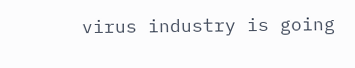virus industry is going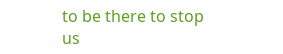to be there to stop us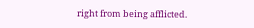right from being afflicted.